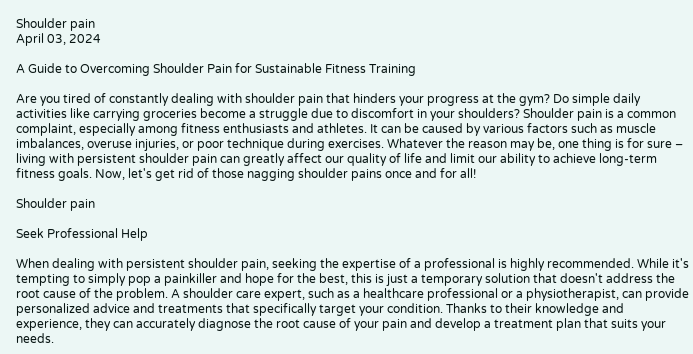Shoulder pain
April 03, 2024

A Guide to Overcoming Shoulder Pain for Sustainable Fitness Training

Are you tired of constantly dealing with shoulder pain that hinders your progress at the gym? Do simple daily activities like carrying groceries become a struggle due to discomfort in your shoulders? Shoulder pain is a common complaint, especially among fitness enthusiasts and athletes. It can be caused by various factors such as muscle imbalances, overuse injuries, or poor technique during exercises. Whatever the reason may be, one thing is for sure – living with persistent shoulder pain can greatly affect our quality of life and limit our ability to achieve long-term fitness goals. Now, let's get rid of those nagging shoulder pains once and for all!

Shoulder pain

Seek Professional Help

When dealing with persistent shoulder pain, seeking the expertise of a professional is highly recommended. While it's tempting to simply pop a painkiller and hope for the best, this is just a temporary solution that doesn't address the root cause of the problem. A shoulder care expert, such as a healthcare professional or a physiotherapist, can provide personalized advice and treatments that specifically target your condition. Thanks to their knowledge and experience, they can accurately diagnose the root cause of your pain and develop a treatment plan that suits your needs.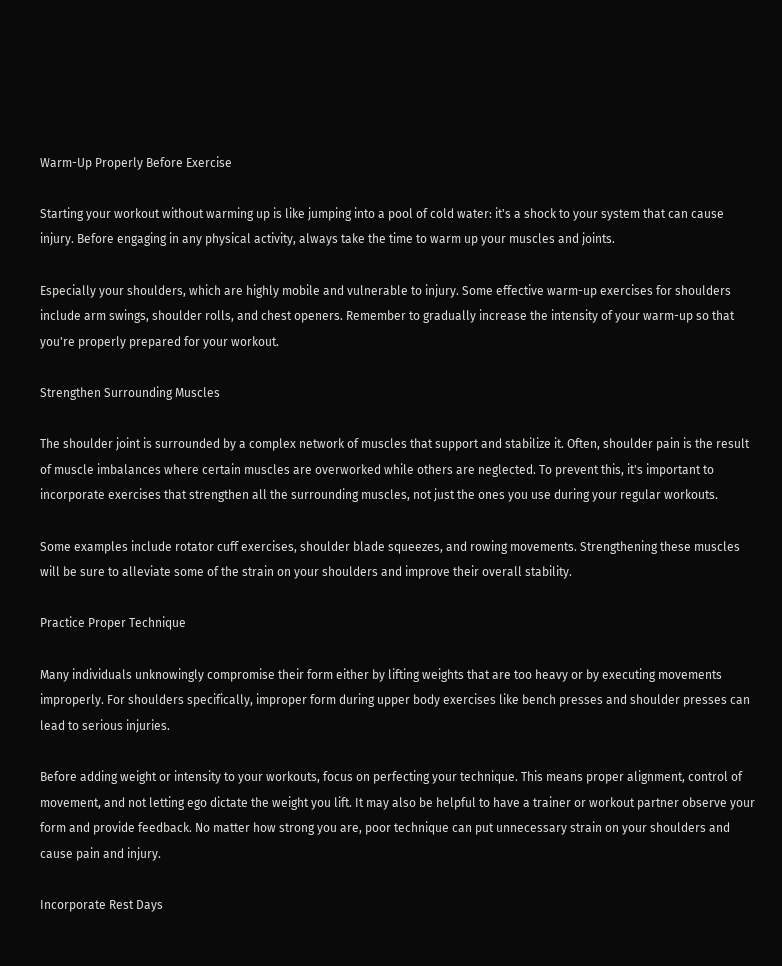Warm-Up Properly Before Exercise

Starting your workout without warming up is like jumping into a pool of cold water: it's a shock to your system that can cause injury. Before engaging in any physical activity, always take the time to warm up your muscles and joints.

Especially your shoulders, which are highly mobile and vulnerable to injury. Some effective warm-up exercises for shoulders include arm swings, shoulder rolls, and chest openers. Remember to gradually increase the intensity of your warm-up so that you're properly prepared for your workout.

Strengthen Surrounding Muscles

The shoulder joint is surrounded by a complex network of muscles that support and stabilize it. Often, shoulder pain is the result of muscle imbalances where certain muscles are overworked while others are neglected. To prevent this, it's important to incorporate exercises that strengthen all the surrounding muscles, not just the ones you use during your regular workouts.

Some examples include rotator cuff exercises, shoulder blade squeezes, and rowing movements. Strengthening these muscles will be sure to alleviate some of the strain on your shoulders and improve their overall stability.

Practice Proper Technique

Many individuals unknowingly compromise their form either by lifting weights that are too heavy or by executing movements improperly. For shoulders specifically, improper form during upper body exercises like bench presses and shoulder presses can lead to serious injuries.

Before adding weight or intensity to your workouts, focus on perfecting your technique. This means proper alignment, control of movement, and not letting ego dictate the weight you lift. It may also be helpful to have a trainer or workout partner observe your form and provide feedback. No matter how strong you are, poor technique can put unnecessary strain on your shoulders and cause pain and injury.

Incorporate Rest Days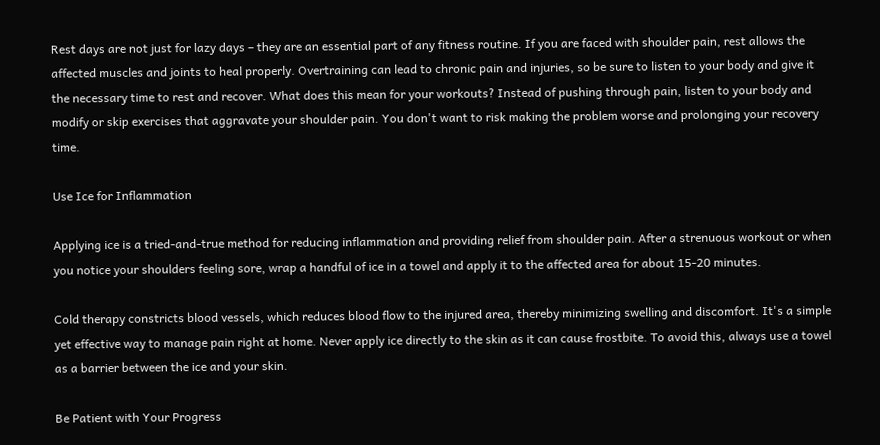Rest days are not just for lazy days – they are an essential part of any fitness routine. If you are faced with shoulder pain, rest allows the affected muscles and joints to heal properly. Overtraining can lead to chronic pain and injuries, so be sure to listen to your body and give it the necessary time to rest and recover. What does this mean for your workouts? Instead of pushing through pain, listen to your body and modify or skip exercises that aggravate your shoulder pain. You don't want to risk making the problem worse and prolonging your recovery time.

Use Ice for Inflammation

Applying ice is a tried-and-true method for reducing inflammation and providing relief from shoulder pain. After a strenuous workout or when you notice your shoulders feeling sore, wrap a handful of ice in a towel and apply it to the affected area for about 15-20 minutes.

Cold therapy constricts blood vessels, which reduces blood flow to the injured area, thereby minimizing swelling and discomfort. It's a simple yet effective way to manage pain right at home. Never apply ice directly to the skin as it can cause frostbite. To avoid this, always use a towel as a barrier between the ice and your skin.

Be Patient with Your Progress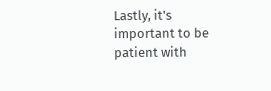Lastly, it's important to be patient with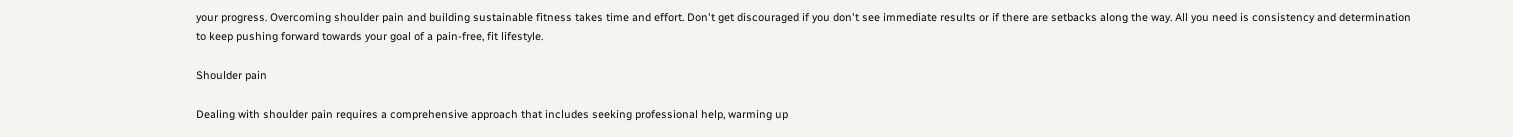your progress. Overcoming shoulder pain and building sustainable fitness takes time and effort. Don't get discouraged if you don't see immediate results or if there are setbacks along the way. All you need is consistency and determination to keep pushing forward towards your goal of a pain-free, fit lifestyle.

Shoulder pain

Dealing with shoulder pain requires a comprehensive approach that includes seeking professional help, warming up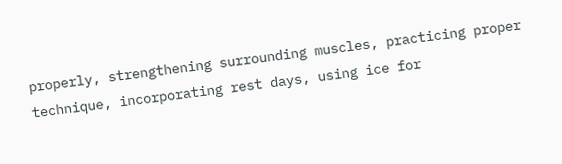properly, strengthening surrounding muscles, practicing proper technique, incorporating rest days, using ice for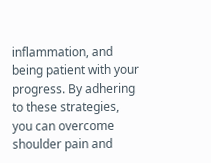inflammation, and being patient with your progress. By adhering to these strategies, you can overcome shoulder pain and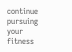continue pursuing your fitness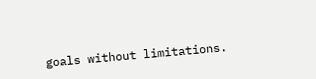goals without limitations.